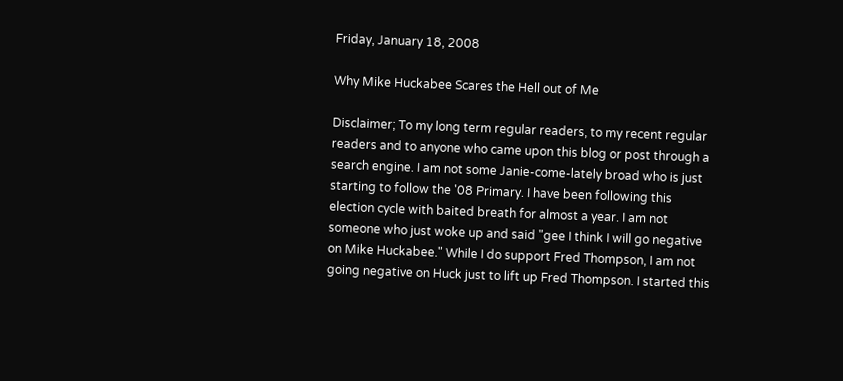Friday, January 18, 2008

Why Mike Huckabee Scares the Hell out of Me

Disclaimer; To my long term regular readers, to my recent regular readers and to anyone who came upon this blog or post through a search engine. I am not some Janie-come-lately broad who is just starting to follow the '08 Primary. I have been following this election cycle with baited breath for almost a year. I am not someone who just woke up and said "gee I think I will go negative on Mike Huckabee." While I do support Fred Thompson, I am not going negative on Huck just to lift up Fred Thompson. I started this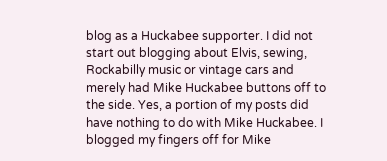blog as a Huckabee supporter. I did not start out blogging about Elvis, sewing, Rockabilly music or vintage cars and merely had Mike Huckabee buttons off to the side. Yes, a portion of my posts did have nothing to do with Mike Huckabee. I blogged my fingers off for Mike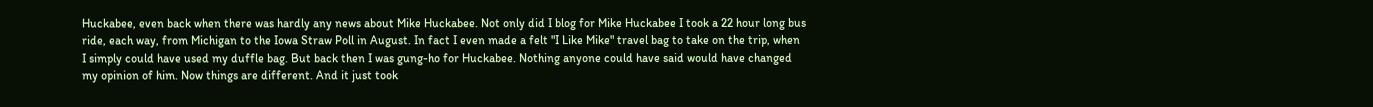Huckabee, even back when there was hardly any news about Mike Huckabee. Not only did I blog for Mike Huckabee I took a 22 hour long bus ride, each way, from Michigan to the Iowa Straw Poll in August. In fact I even made a felt "I Like Mike" travel bag to take on the trip, when I simply could have used my duffle bag. But back then I was gung-ho for Huckabee. Nothing anyone could have said would have changed my opinion of him. Now things are different. And it just took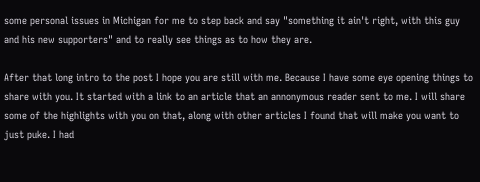some personal issues in Michigan for me to step back and say "something it ain't right, with this guy and his new supporters" and to really see things as to how they are.

After that long intro to the post I hope you are still with me. Because I have some eye opening things to share with you. It started with a link to an article that an annonymous reader sent to me. I will share some of the highlights with you on that, along with other articles I found that will make you want to just puke. I had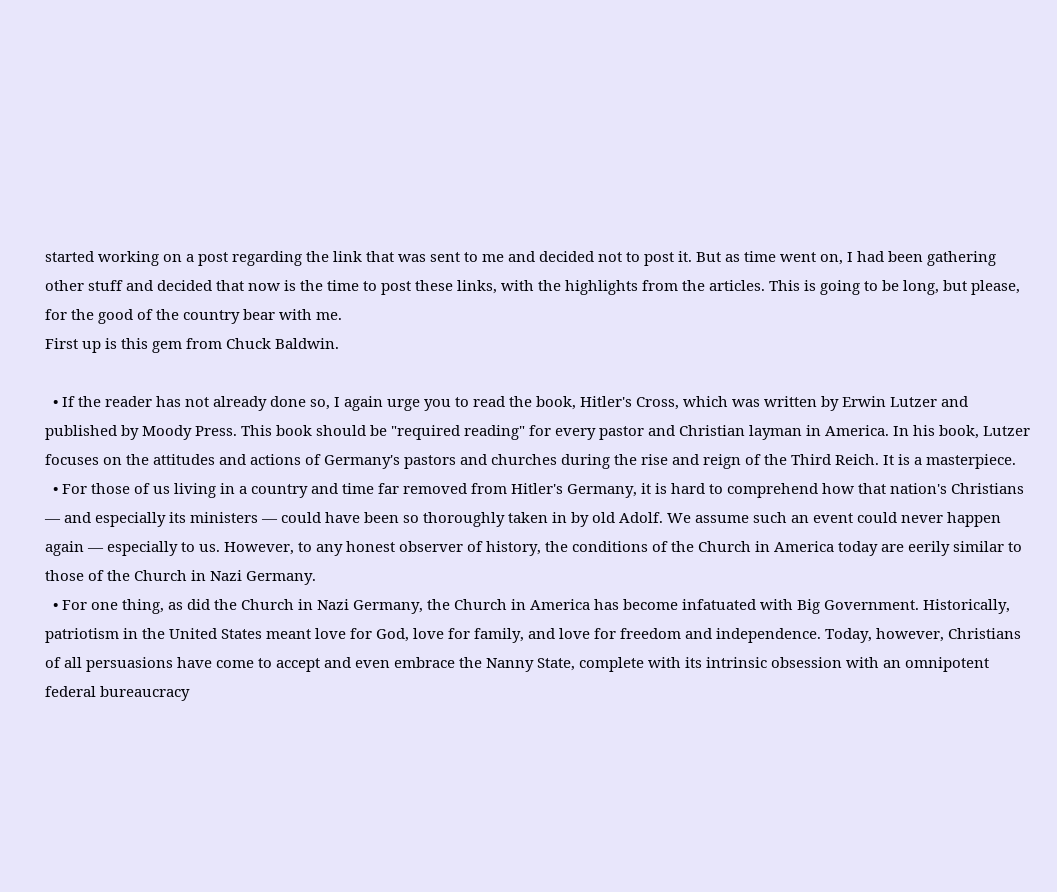started working on a post regarding the link that was sent to me and decided not to post it. But as time went on, I had been gathering other stuff and decided that now is the time to post these links, with the highlights from the articles. This is going to be long, but please, for the good of the country bear with me.
First up is this gem from Chuck Baldwin.

  • If the reader has not already done so, I again urge you to read the book, Hitler's Cross, which was written by Erwin Lutzer and published by Moody Press. This book should be "required reading" for every pastor and Christian layman in America. In his book, Lutzer focuses on the attitudes and actions of Germany's pastors and churches during the rise and reign of the Third Reich. It is a masterpiece.
  • For those of us living in a country and time far removed from Hitler's Germany, it is hard to comprehend how that nation's Christians — and especially its ministers — could have been so thoroughly taken in by old Adolf. We assume such an event could never happen again — especially to us. However, to any honest observer of history, the conditions of the Church in America today are eerily similar to those of the Church in Nazi Germany.
  • For one thing, as did the Church in Nazi Germany, the Church in America has become infatuated with Big Government. Historically, patriotism in the United States meant love for God, love for family, and love for freedom and independence. Today, however, Christians of all persuasions have come to accept and even embrace the Nanny State, complete with its intrinsic obsession with an omnipotent federal bureaucracy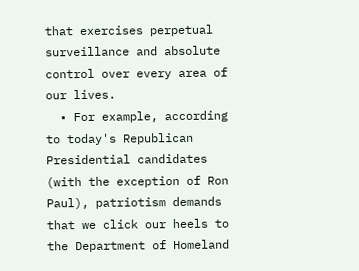that exercises perpetual surveillance and absolute control over every area of our lives.
  • For example, according to today's Republican Presidential candidates (with the exception of Ron Paul), patriotism demands that we click our heels to the Department of Homeland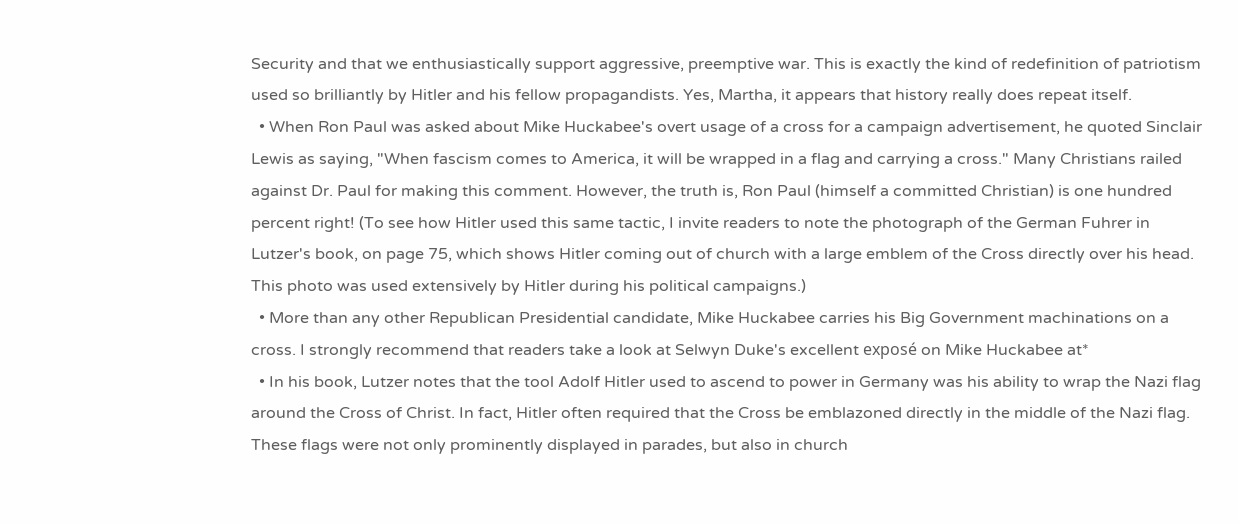Security and that we enthusiastically support aggressive, preemptive war. This is exactly the kind of redefinition of patriotism used so brilliantly by Hitler and his fellow propagandists. Yes, Martha, it appears that history really does repeat itself.
  • When Ron Paul was asked about Mike Huckabee's overt usage of a cross for a campaign advertisement, he quoted Sinclair Lewis as saying, "When fascism comes to America, it will be wrapped in a flag and carrying a cross." Many Christians railed against Dr. Paul for making this comment. However, the truth is, Ron Paul (himself a committed Christian) is one hundred percent right! (To see how Hitler used this same tactic, I invite readers to note the photograph of the German Fuhrer in Lutzer's book, on page 75, which shows Hitler coming out of church with a large emblem of the Cross directly over his head. This photo was used extensively by Hitler during his political campaigns.)
  • More than any other Republican Presidential candidate, Mike Huckabee carries his Big Government machinations on a cross. I strongly recommend that readers take a look at Selwyn Duke's excellent exposé on Mike Huckabee at*
  • In his book, Lutzer notes that the tool Adolf Hitler used to ascend to power in Germany was his ability to wrap the Nazi flag around the Cross of Christ. In fact, Hitler often required that the Cross be emblazoned directly in the middle of the Nazi flag. These flags were not only prominently displayed in parades, but also in church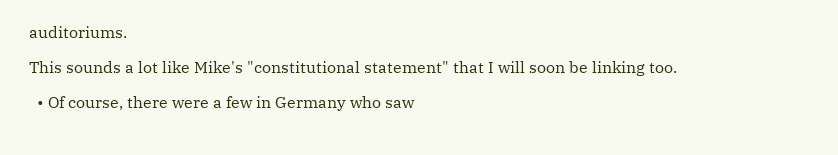auditoriums.

This sounds a lot like Mike's "constitutional statement" that I will soon be linking too.

  • Of course, there were a few in Germany who saw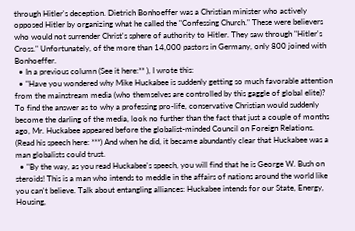through Hitler's deception. Dietrich Bonhoeffer was a Christian minister who actively opposed Hitler by organizing what he called the "Confessing Church." These were believers who would not surrender Christ's sphere of authority to Hitler. They saw through "Hitler's Cross." Unfortunately, of the more than 14,000 pastors in Germany, only 800 joined with Bonhoeffer.
  • In a previous column (See it here:** ), I wrote this:
  • "Have you wondered why Mike Huckabee is suddenly getting so much favorable attention from the mainstream media (who themselves are controlled by this gaggle of global elite)? To find the answer as to why a professing pro-life, conservative Christian would suddenly become the darling of the media, look no further than the fact that just a couple of months ago, Mr. Huckabee appeared before the globalist-minded Council on Foreign Relations. (Read his speech here: ***) And when he did, it became abundantly clear that Huckabee was a man globalists could trust.
  • "By the way, as you read Huckabee's speech, you will find that he is George W. Bush on steroids! This is a man who intends to meddle in the affairs of nations around the world like you can't believe. Talk about entangling alliances: Huckabee intends for our State, Energy, Housing,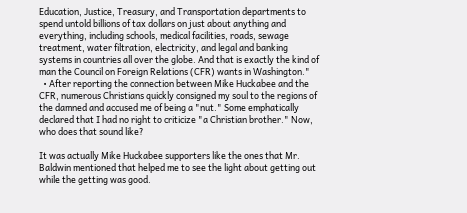Education, Justice, Treasury, and Transportation departments to spend untold billions of tax dollars on just about anything and everything, including schools, medical facilities, roads, sewage treatment, water filtration, electricity, and legal and banking systems in countries all over the globe. And that is exactly the kind of man the Council on Foreign Relations (CFR) wants in Washington."
  • After reporting the connection between Mike Huckabee and the CFR, numerous Christians quickly consigned my soul to the regions of the damned and accused me of being a "nut." Some emphatically declared that I had no right to criticize "a Christian brother." Now, who does that sound like?

It was actually Mike Huckabee supporters like the ones that Mr. Baldwin mentioned that helped me to see the light about getting out while the getting was good.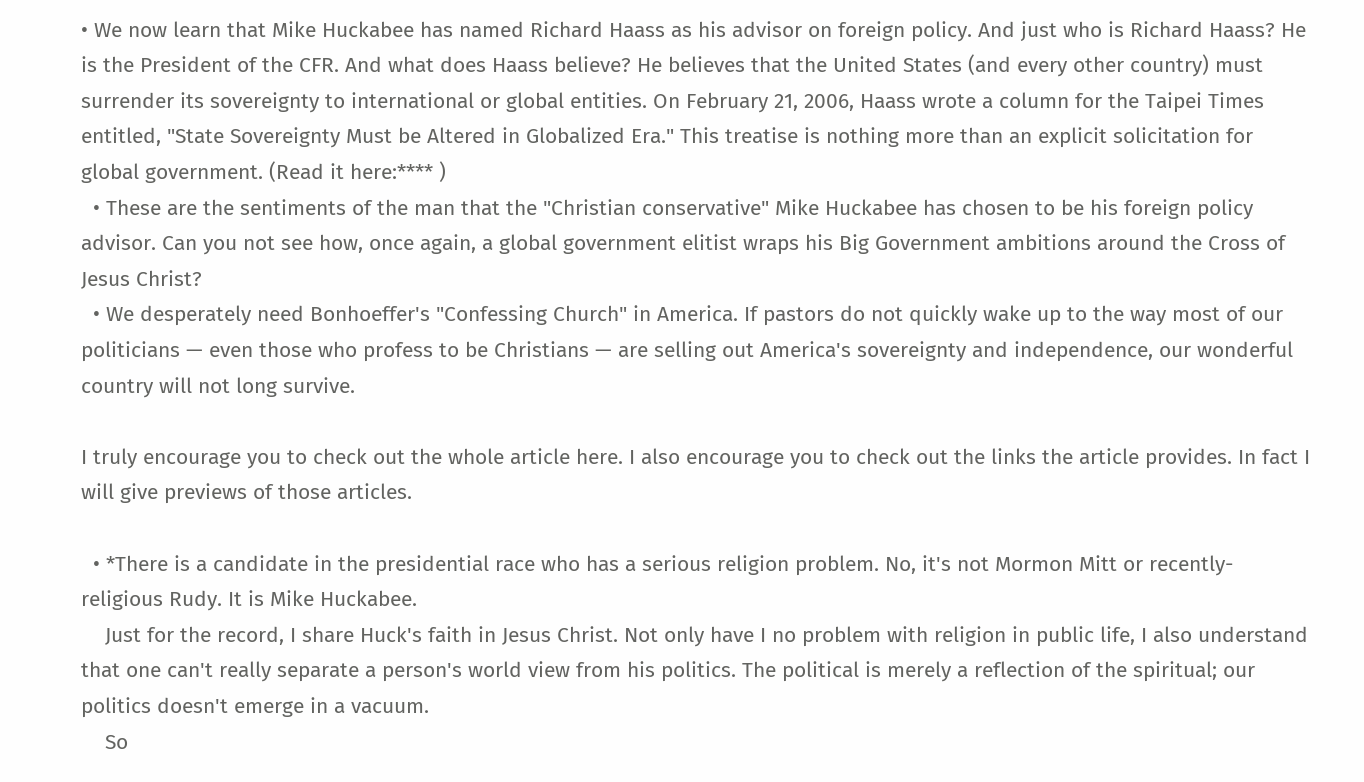• We now learn that Mike Huckabee has named Richard Haass as his advisor on foreign policy. And just who is Richard Haass? He is the President of the CFR. And what does Haass believe? He believes that the United States (and every other country) must surrender its sovereignty to international or global entities. On February 21, 2006, Haass wrote a column for the Taipei Times entitled, "State Sovereignty Must be Altered in Globalized Era." This treatise is nothing more than an explicit solicitation for global government. (Read it here:**** )
  • These are the sentiments of the man that the "Christian conservative" Mike Huckabee has chosen to be his foreign policy advisor. Can you not see how, once again, a global government elitist wraps his Big Government ambitions around the Cross of Jesus Christ?
  • We desperately need Bonhoeffer's "Confessing Church" in America. If pastors do not quickly wake up to the way most of our politicians — even those who profess to be Christians — are selling out America's sovereignty and independence, our wonderful country will not long survive.

I truly encourage you to check out the whole article here. I also encourage you to check out the links the article provides. In fact I will give previews of those articles.

  • *There is a candidate in the presidential race who has a serious religion problem. No, it's not Mormon Mitt or recently-religious Rudy. It is Mike Huckabee.
    Just for the record, I share Huck's faith in Jesus Christ. Not only have I no problem with religion in public life, I also understand that one can't really separate a person's world view from his politics. The political is merely a reflection of the spiritual; our politics doesn't emerge in a vacuum.
    So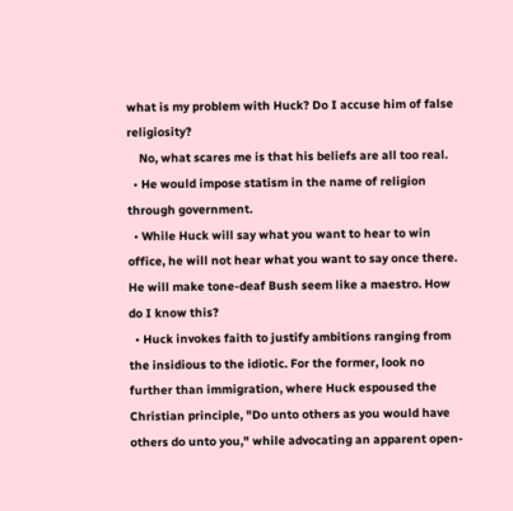what is my problem with Huck? Do I accuse him of false religiosity?
    No, what scares me is that his beliefs are all too real.
  • He would impose statism in the name of religion through government.
  • While Huck will say what you want to hear to win office, he will not hear what you want to say once there. He will make tone-deaf Bush seem like a maestro. How do I know this?
  • Huck invokes faith to justify ambitions ranging from the insidious to the idiotic. For the former, look no further than immigration, where Huck espoused the Christian principle, "Do unto others as you would have others do unto you," while advocating an apparent open-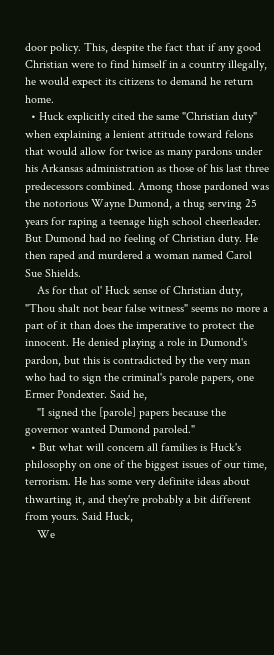door policy. This, despite the fact that if any good Christian were to find himself in a country illegally, he would expect its citizens to demand he return home.
  • Huck explicitly cited the same "Christian duty" when explaining a lenient attitude toward felons that would allow for twice as many pardons under his Arkansas administration as those of his last three predecessors combined. Among those pardoned was the notorious Wayne Dumond, a thug serving 25 years for raping a teenage high school cheerleader. But Dumond had no feeling of Christian duty. He then raped and murdered a woman named Carol Sue Shields.
    As for that ol' Huck sense of Christian duty, "Thou shalt not bear false witness" seems no more a part of it than does the imperative to protect the innocent. He denied playing a role in Dumond's pardon, but this is contradicted by the very man who had to sign the criminal's parole papers, one Ermer Pondexter. Said he,
    "I signed the [parole] papers because the governor wanted Dumond paroled."
  • But what will concern all families is Huck's philosophy on one of the biggest issues of our time, terrorism. He has some very definite ideas about thwarting it, and they're probably a bit different from yours. Said Huck,
    We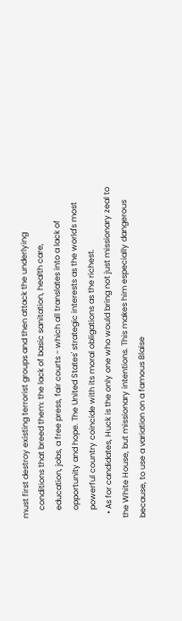must first destroy existing terrorist groups and then attack the underlying
    conditions that breed them: the lack of basic sanitation, health care,
    education, jobs, a free press, fair courts - which all translates into a lack of
    opportunity and hope. The United States' strategic interests as the world's most
    powerful country coincide with its moral obligations as the richest.
  • As for candidates, Huck is the only one who would bring not just missionary zeal to the White House, but missionary intentions. This makes him especially dangerous because, to use a variation on a famous Blaise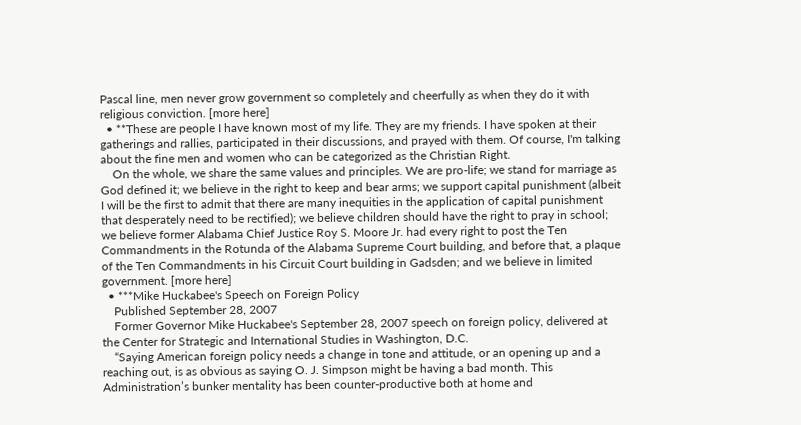Pascal line, men never grow government so completely and cheerfully as when they do it with religious conviction. [more here]
  • **These are people I have known most of my life. They are my friends. I have spoken at their gatherings and rallies, participated in their discussions, and prayed with them. Of course, I'm talking about the fine men and women who can be categorized as the Christian Right.
    On the whole, we share the same values and principles. We are pro-life; we stand for marriage as God defined it; we believe in the right to keep and bear arms; we support capital punishment (albeit I will be the first to admit that there are many inequities in the application of capital punishment that desperately need to be rectified); we believe children should have the right to pray in school; we believe former Alabama Chief Justice Roy S. Moore Jr. had every right to post the Ten Commandments in the Rotunda of the Alabama Supreme Court building, and before that, a plaque of the Ten Commandments in his Circuit Court building in Gadsden; and we believe in limited government. [more here]
  • ***Mike Huckabee's Speech on Foreign Policy
    Published September 28, 2007
    Former Governor Mike Huckabee's September 28, 2007 speech on foreign policy, delivered at the Center for Strategic and International Studies in Washington, D.C.
    “Saying American foreign policy needs a change in tone and attitude, or an opening up and a reaching out, is as obvious as saying O. J. Simpson might be having a bad month. This Administration’s bunker mentality has been counter-productive both at home and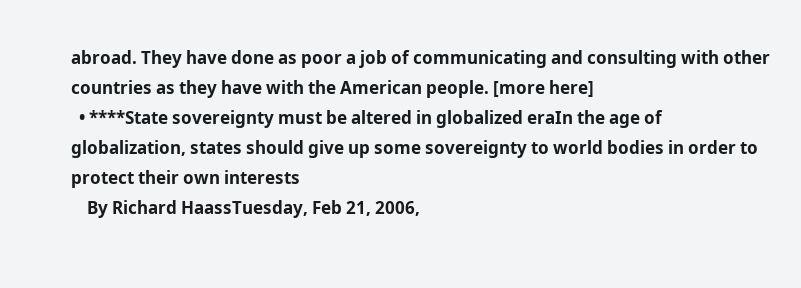abroad. They have done as poor a job of communicating and consulting with other countries as they have with the American people. [more here]
  • ****State sovereignty must be altered in globalized eraIn the age of globalization, states should give up some sovereignty to world bodies in order to protect their own interests
    By Richard HaassTuesday, Feb 21, 2006,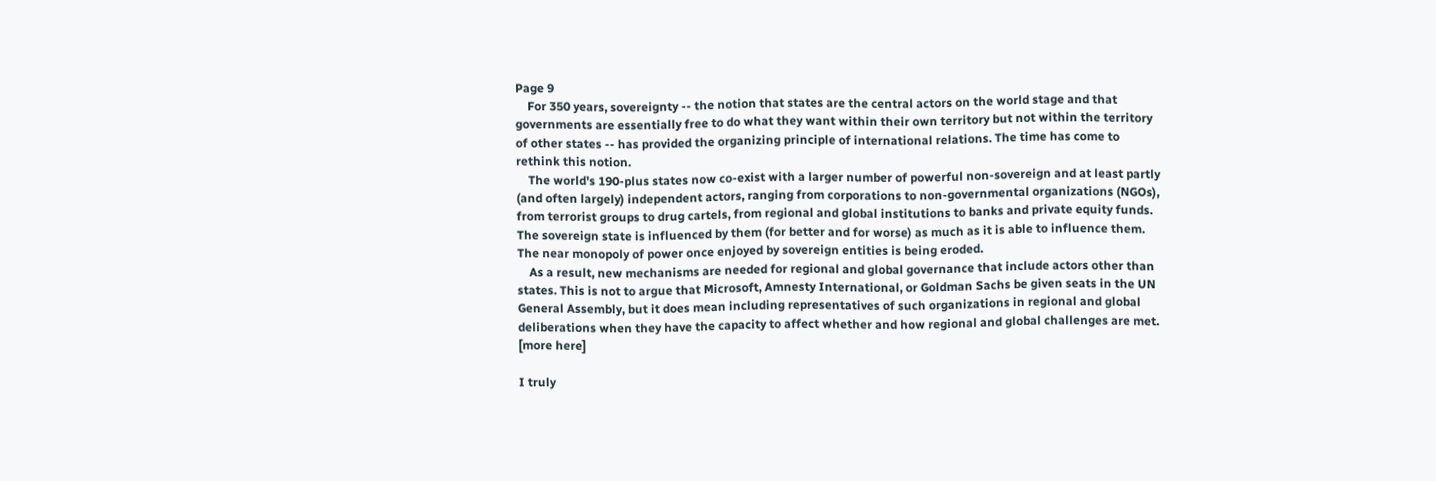Page 9
    For 350 years, sovereignty -- the notion that states are the central actors on the world stage and that governments are essentially free to do what they want within their own territory but not within the territory of other states -- has provided the organizing principle of international relations. The time has come to rethink this notion.
    The world's 190-plus states now co-exist with a larger number of powerful non-sovereign and at least partly (and often largely) independent actors, ranging from corporations to non-governmental organizations (NGOs), from terrorist groups to drug cartels, from regional and global institutions to banks and private equity funds. The sovereign state is influenced by them (for better and for worse) as much as it is able to influence them. The near monopoly of power once enjoyed by sovereign entities is being eroded.
    As a result, new mechanisms are needed for regional and global governance that include actors other than states. This is not to argue that Microsoft, Amnesty International, or Goldman Sachs be given seats in the UN General Assembly, but it does mean including representatives of such organizations in regional and global deliberations when they have the capacity to affect whether and how regional and global challenges are met. [more here]

I truly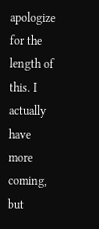apologize for the length of this. I actually have more coming, but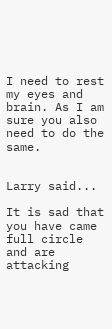I need to rest my eyes and brain. As I am sure you also need to do the same.


Larry said...

It is sad that you have came full circle and are attacking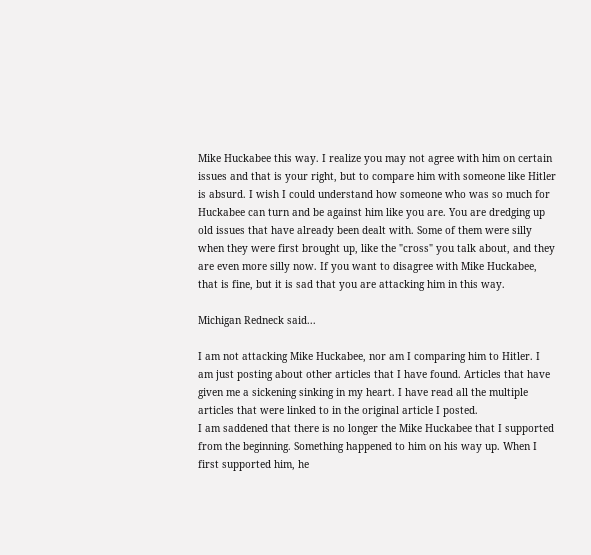Mike Huckabee this way. I realize you may not agree with him on certain issues and that is your right, but to compare him with someone like Hitler is absurd. I wish I could understand how someone who was so much for Huckabee can turn and be against him like you are. You are dredging up old issues that have already been dealt with. Some of them were silly when they were first brought up, like the "cross" you talk about, and they are even more silly now. If you want to disagree with Mike Huckabee, that is fine, but it is sad that you are attacking him in this way.

Michigan Redneck said...

I am not attacking Mike Huckabee, nor am I comparing him to Hitler. I am just posting about other articles that I have found. Articles that have given me a sickening sinking in my heart. I have read all the multiple articles that were linked to in the original article I posted.
I am saddened that there is no longer the Mike Huckabee that I supported from the beginning. Something happened to him on his way up. When I first supported him, he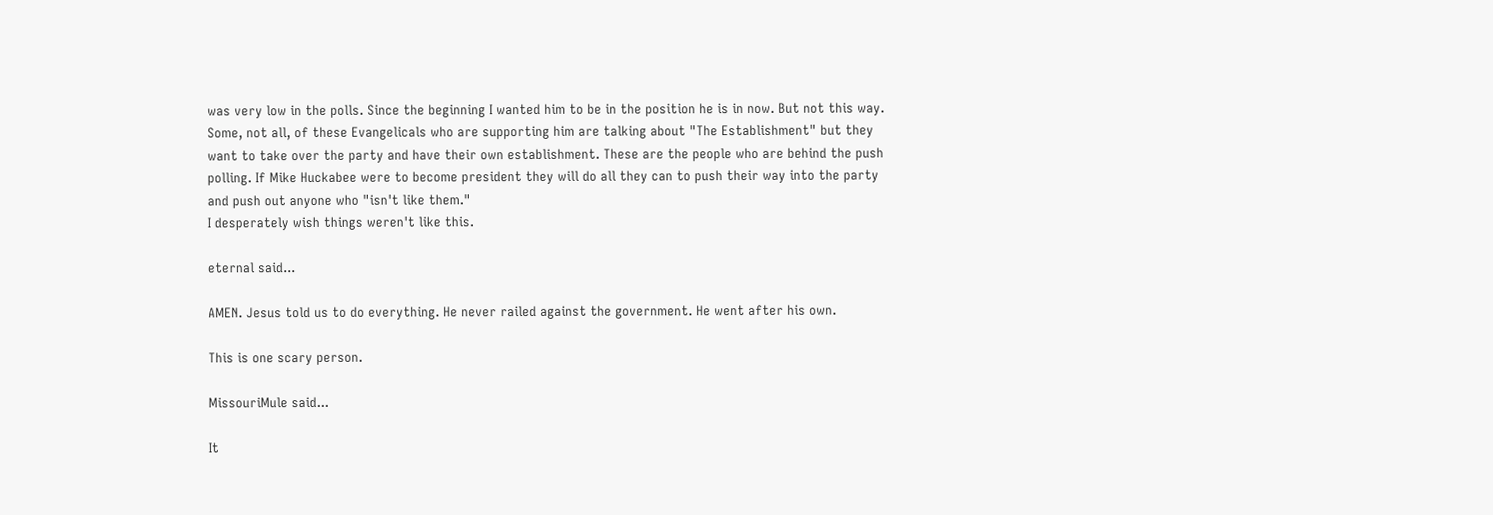was very low in the polls. Since the beginning I wanted him to be in the position he is in now. But not this way.
Some, not all, of these Evangelicals who are supporting him are talking about "The Establishment" but they want to take over the party and have their own establishment. These are the people who are behind the push polling. If Mike Huckabee were to become president they will do all they can to push their way into the party and push out anyone who "isn't like them."
I desperately wish things weren't like this.

eternal said...

AMEN. Jesus told us to do everything. He never railed against the government. He went after his own.

This is one scary person.

MissouriMule said...

It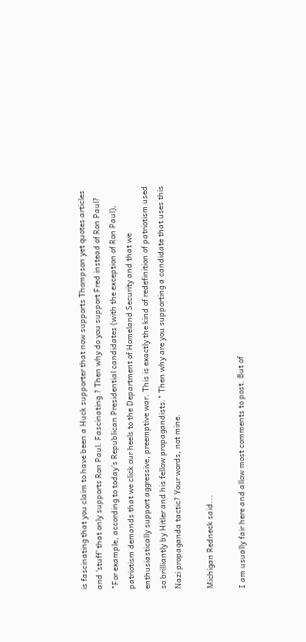is fascinating that you claim to have been a Huck supporter that now supports Thompson yet quotes articles and 'stuff' that only supports Ron Paul. Fascinating.? Then why do you support Fred instead of Ron Paul?
"For example, according to today's Republican Presidential candidates (with the exception of Ron Paul), patriotism demands that we click our heels to the Department of Homeland Security and that we enthusiastically support aggressive, preemptive war. This is exactly the kind of redefinition of patriotism used so brilliantly by Hitler and his fellow propagandists." Then why are you supporting a candidate that uses this Nazi propaganda tactic? Your words, not mine.

Michigan Redneck said...

I am usually fair here and allow most comments to post. But of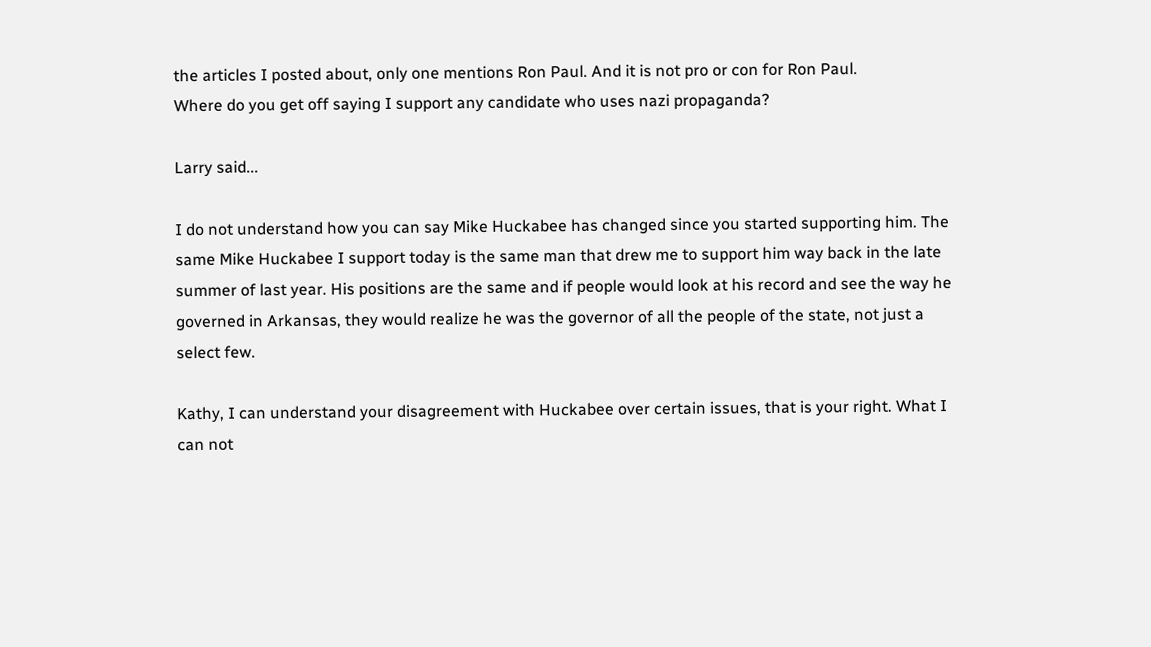the articles I posted about, only one mentions Ron Paul. And it is not pro or con for Ron Paul.
Where do you get off saying I support any candidate who uses nazi propaganda?

Larry said...

I do not understand how you can say Mike Huckabee has changed since you started supporting him. The same Mike Huckabee I support today is the same man that drew me to support him way back in the late summer of last year. His positions are the same and if people would look at his record and see the way he governed in Arkansas, they would realize he was the governor of all the people of the state, not just a select few.

Kathy, I can understand your disagreement with Huckabee over certain issues, that is your right. What I can not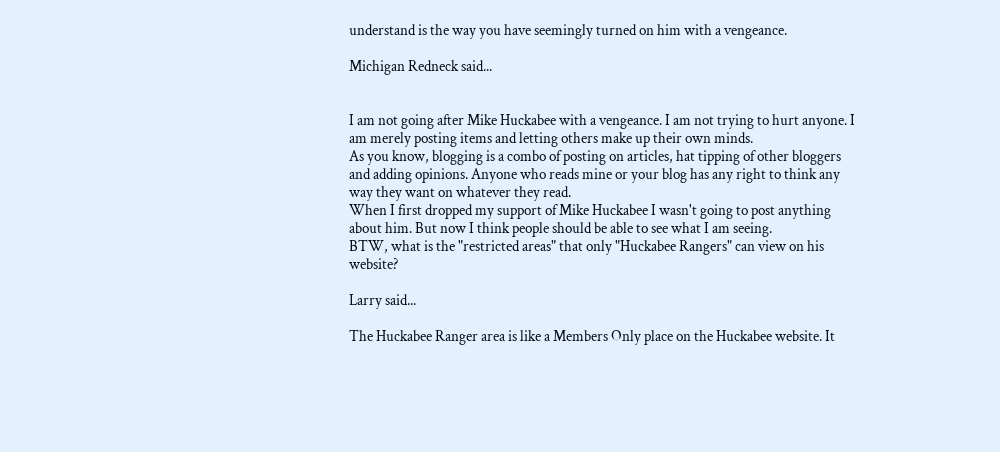understand is the way you have seemingly turned on him with a vengeance.

Michigan Redneck said...


I am not going after Mike Huckabee with a vengeance. I am not trying to hurt anyone. I am merely posting items and letting others make up their own minds.
As you know, blogging is a combo of posting on articles, hat tipping of other bloggers and adding opinions. Anyone who reads mine or your blog has any right to think any way they want on whatever they read.
When I first dropped my support of Mike Huckabee I wasn't going to post anything about him. But now I think people should be able to see what I am seeing.
BTW, what is the "restricted areas" that only "Huckabee Rangers" can view on his website?

Larry said...

The Huckabee Ranger area is like a Members Only place on the Huckabee website. It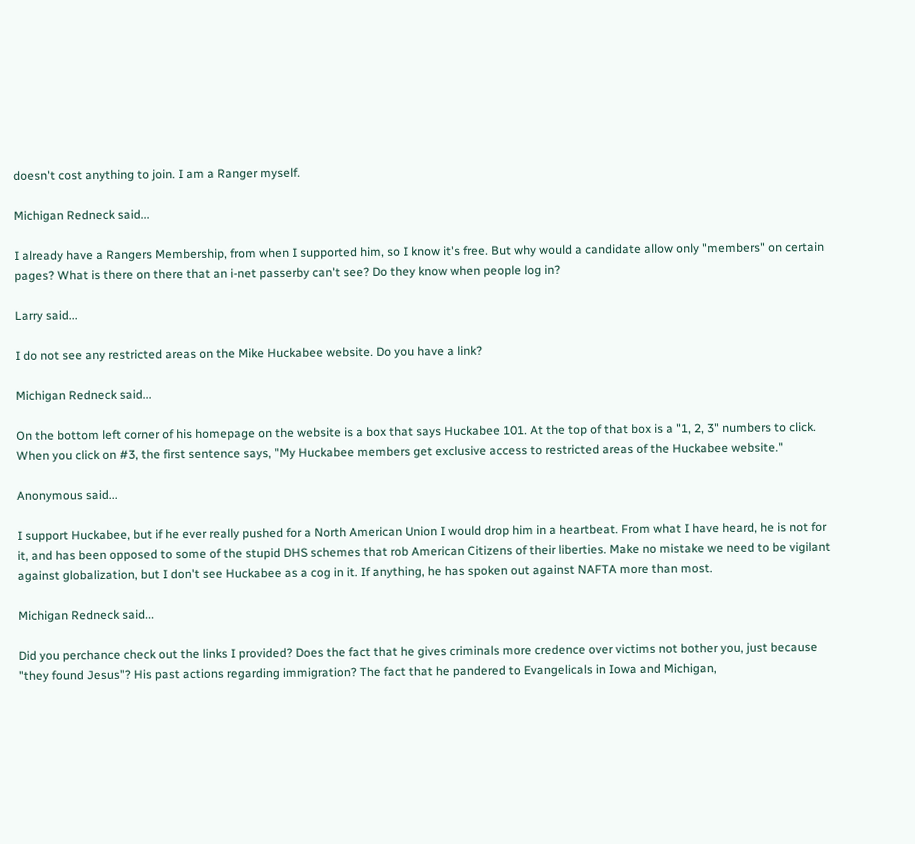doesn't cost anything to join. I am a Ranger myself.

Michigan Redneck said...

I already have a Rangers Membership, from when I supported him, so I know it's free. But why would a candidate allow only "members" on certain pages? What is there on there that an i-net passerby can't see? Do they know when people log in?

Larry said...

I do not see any restricted areas on the Mike Huckabee website. Do you have a link?

Michigan Redneck said...

On the bottom left corner of his homepage on the website is a box that says Huckabee 101. At the top of that box is a "1, 2, 3" numbers to click. When you click on #3, the first sentence says, "My Huckabee members get exclusive access to restricted areas of the Huckabee website."

Anonymous said...

I support Huckabee, but if he ever really pushed for a North American Union I would drop him in a heartbeat. From what I have heard, he is not for it, and has been opposed to some of the stupid DHS schemes that rob American Citizens of their liberties. Make no mistake we need to be vigilant against globalization, but I don't see Huckabee as a cog in it. If anything, he has spoken out against NAFTA more than most.

Michigan Redneck said...

Did you perchance check out the links I provided? Does the fact that he gives criminals more credence over victims not bother you, just because "they found Jesus"? His past actions regarding immigration? The fact that he pandered to Evangelicals in Iowa and Michigan,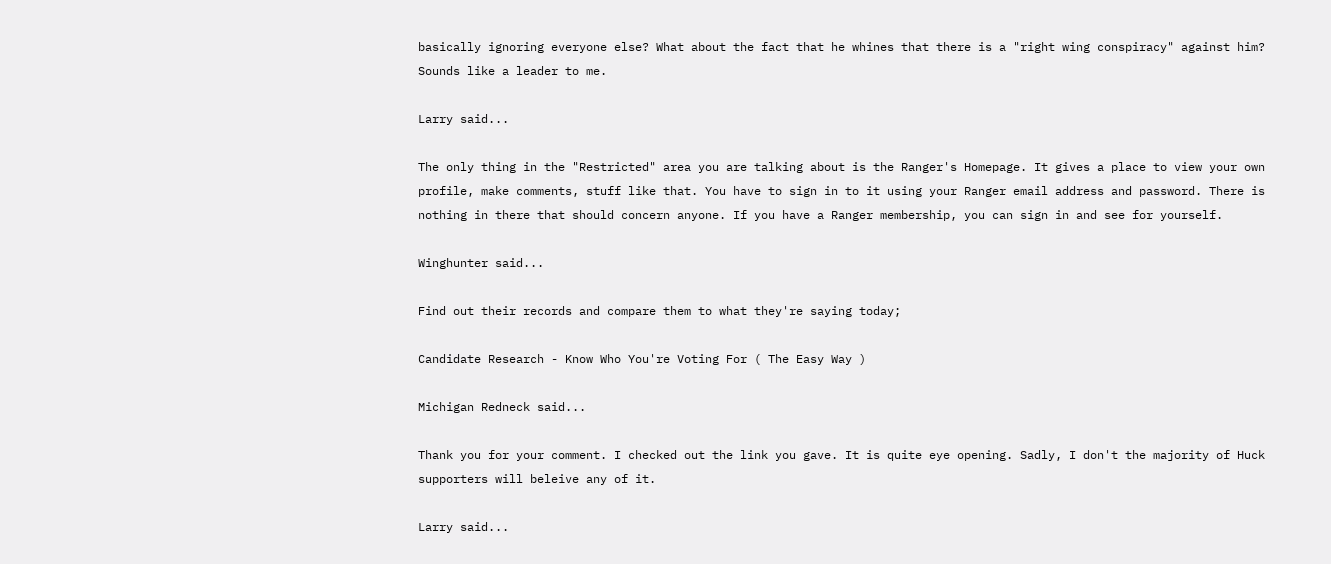basically ignoring everyone else? What about the fact that he whines that there is a "right wing conspiracy" against him? Sounds like a leader to me.

Larry said...

The only thing in the "Restricted" area you are talking about is the Ranger's Homepage. It gives a place to view your own profile, make comments, stuff like that. You have to sign in to it using your Ranger email address and password. There is nothing in there that should concern anyone. If you have a Ranger membership, you can sign in and see for yourself.

Winghunter said...

Find out their records and compare them to what they're saying today;

Candidate Research - Know Who You're Voting For ( The Easy Way )

Michigan Redneck said...

Thank you for your comment. I checked out the link you gave. It is quite eye opening. Sadly, I don't the majority of Huck supporters will beleive any of it.

Larry said...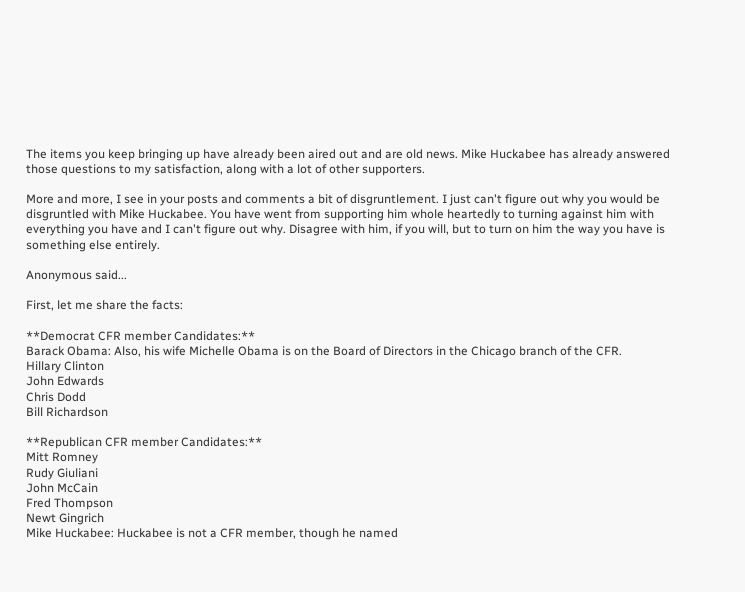The items you keep bringing up have already been aired out and are old news. Mike Huckabee has already answered those questions to my satisfaction, along with a lot of other supporters.

More and more, I see in your posts and comments a bit of disgruntlement. I just can't figure out why you would be disgruntled with Mike Huckabee. You have went from supporting him whole heartedly to turning against him with everything you have and I can't figure out why. Disagree with him, if you will, but to turn on him the way you have is something else entirely.

Anonymous said...

First, let me share the facts:

**Democrat CFR member Candidates:**
Barack Obama: Also, his wife Michelle Obama is on the Board of Directors in the Chicago branch of the CFR.
Hillary Clinton
John Edwards
Chris Dodd
Bill Richardson

**Republican CFR member Candidates:**
Mitt Romney
Rudy Giuliani
John McCain
Fred Thompson
Newt Gingrich
Mike Huckabee: Huckabee is not a CFR member, though he named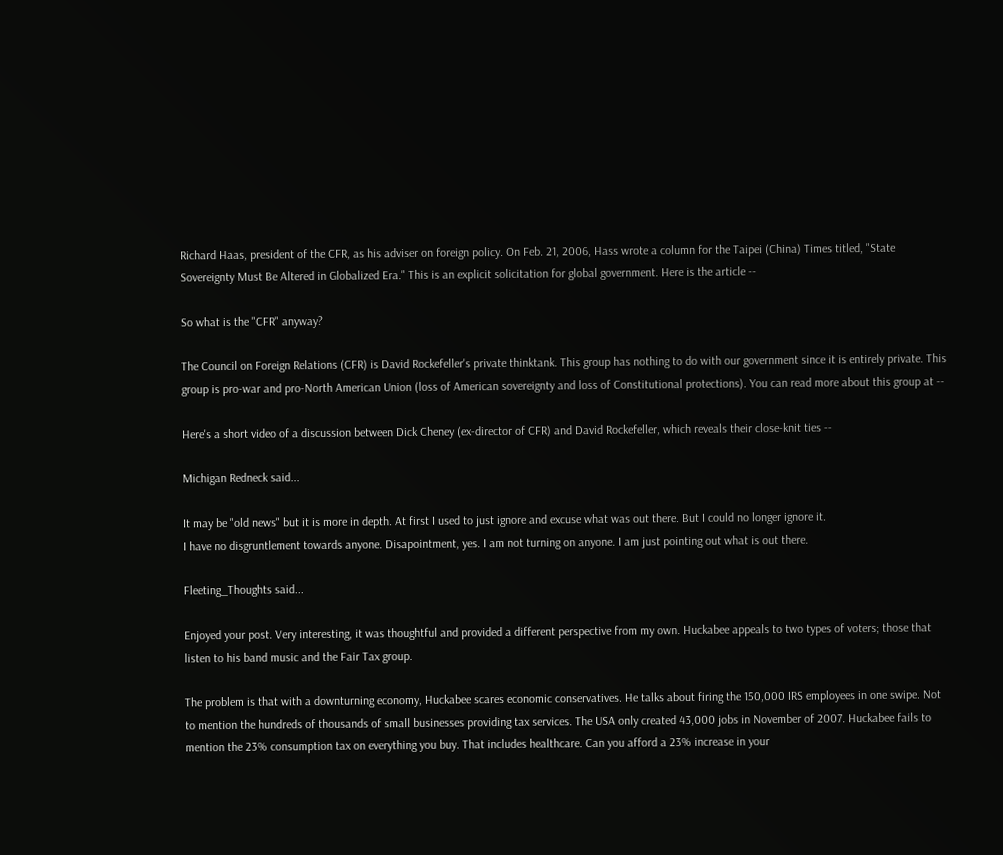Richard Haas, president of the CFR, as his adviser on foreign policy. On Feb. 21, 2006, Hass wrote a column for the Taipei (China) Times titled, "State Sovereignty Must Be Altered in Globalized Era." This is an explicit solicitation for global government. Here is the article --

So what is the "CFR" anyway?

The Council on Foreign Relations (CFR) is David Rockefeller's private thinktank. This group has nothing to do with our government since it is entirely private. This group is pro-war and pro-North American Union (loss of American sovereignty and loss of Constitutional protections). You can read more about this group at --

Here's a short video of a discussion between Dick Cheney (ex-director of CFR) and David Rockefeller, which reveals their close-knit ties --

Michigan Redneck said...

It may be "old news" but it is more in depth. At first I used to just ignore and excuse what was out there. But I could no longer ignore it.
I have no disgruntlement towards anyone. Disapointment, yes. I am not turning on anyone. I am just pointing out what is out there.

Fleeting_Thoughts said...

Enjoyed your post. Very interesting, it was thoughtful and provided a different perspective from my own. Huckabee appeals to two types of voters; those that listen to his band music and the Fair Tax group.

The problem is that with a downturning economy, Huckabee scares economic conservatives. He talks about firing the 150,000 IRS employees in one swipe. Not to mention the hundreds of thousands of small businesses providing tax services. The USA only created 43,000 jobs in November of 2007. Huckabee fails to mention the 23% consumption tax on everything you buy. That includes healthcare. Can you afford a 23% increase in your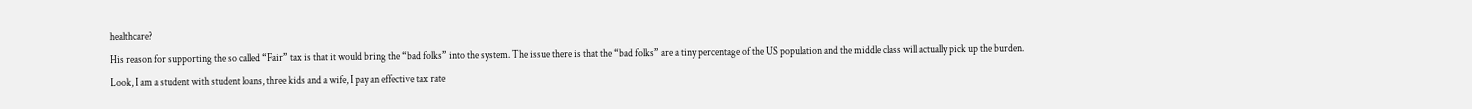healthcare?
His reason for supporting the so called “Fair” tax is that it would bring the “bad folks” into the system. The issue there is that the “bad folks” are a tiny percentage of the US population and the middle class will actually pick up the burden.
Look, I am a student with student loans, three kids and a wife, I pay an effective tax rate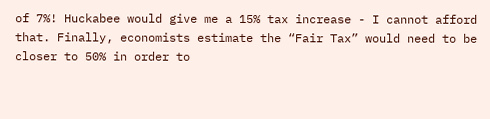of 7%! Huckabee would give me a 15% tax increase - I cannot afford that. Finally, economists estimate the “Fair Tax” would need to be closer to 50% in order to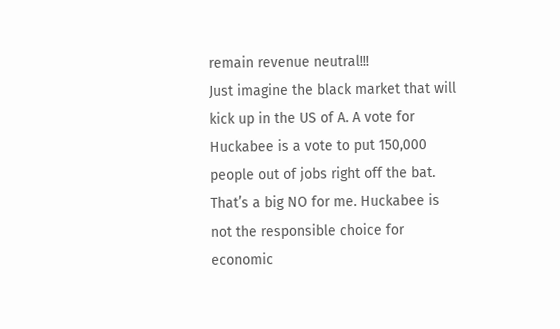remain revenue neutral!!!
Just imagine the black market that will kick up in the US of A. A vote for Huckabee is a vote to put 150,000 people out of jobs right off the bat. That’s a big NO for me. Huckabee is not the responsible choice for economic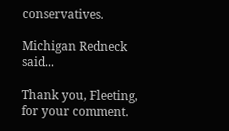conservatives.

Michigan Redneck said...

Thank you, Fleeting, for your comment.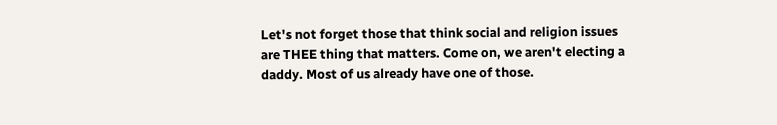Let's not forget those that think social and religion issues are THEE thing that matters. Come on, we aren't electing a daddy. Most of us already have one of those.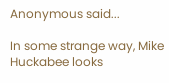Anonymous said...

In some strange way, Mike Huckabee looks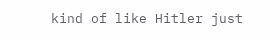kind of like Hitler just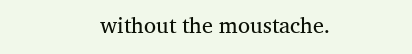without the moustache.